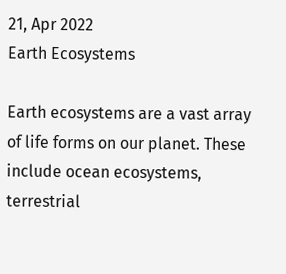21, Apr 2022
Earth Ecosystems

Earth ecosystems are a vast array of life forms on our planet. These include ocean ecosystems, terrestrial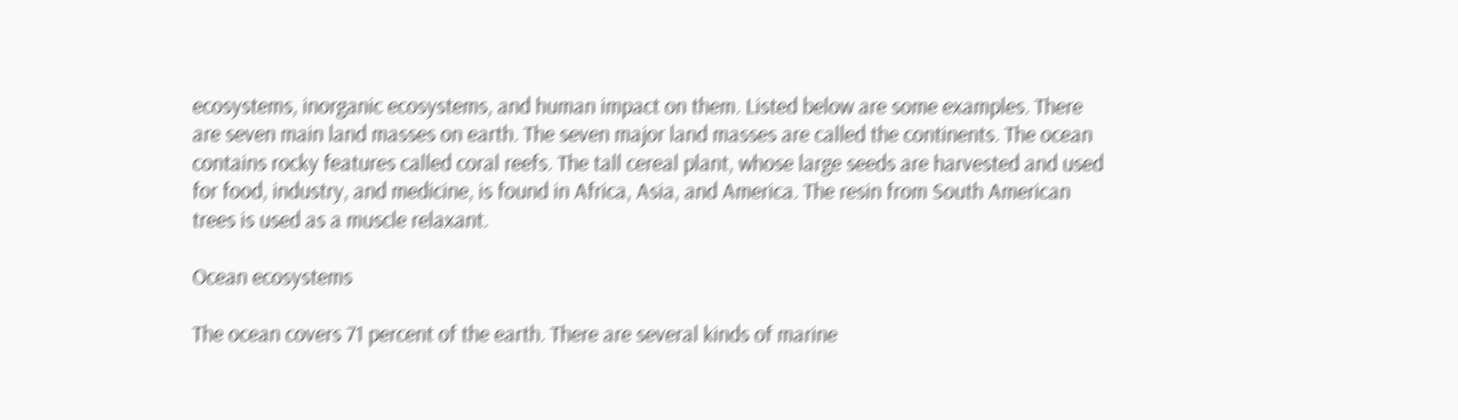ecosystems, inorganic ecosystems, and human impact on them. Listed below are some examples. There are seven main land masses on earth. The seven major land masses are called the continents. The ocean contains rocky features called coral reefs. The tall cereal plant, whose large seeds are harvested and used for food, industry, and medicine, is found in Africa, Asia, and America. The resin from South American trees is used as a muscle relaxant.

Ocean ecosystems

The ocean covers 71 percent of the earth. There are several kinds of marine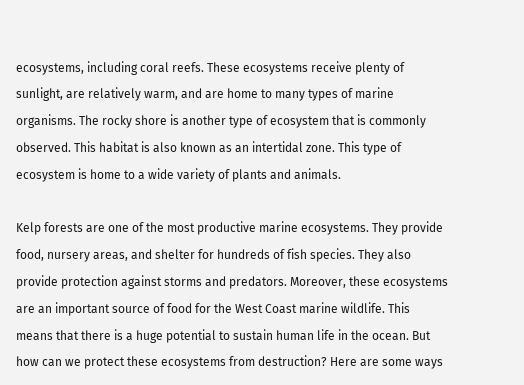ecosystems, including coral reefs. These ecosystems receive plenty of sunlight, are relatively warm, and are home to many types of marine organisms. The rocky shore is another type of ecosystem that is commonly observed. This habitat is also known as an intertidal zone. This type of ecosystem is home to a wide variety of plants and animals.

Kelp forests are one of the most productive marine ecosystems. They provide food, nursery areas, and shelter for hundreds of fish species. They also provide protection against storms and predators. Moreover, these ecosystems are an important source of food for the West Coast marine wildlife. This means that there is a huge potential to sustain human life in the ocean. But how can we protect these ecosystems from destruction? Here are some ways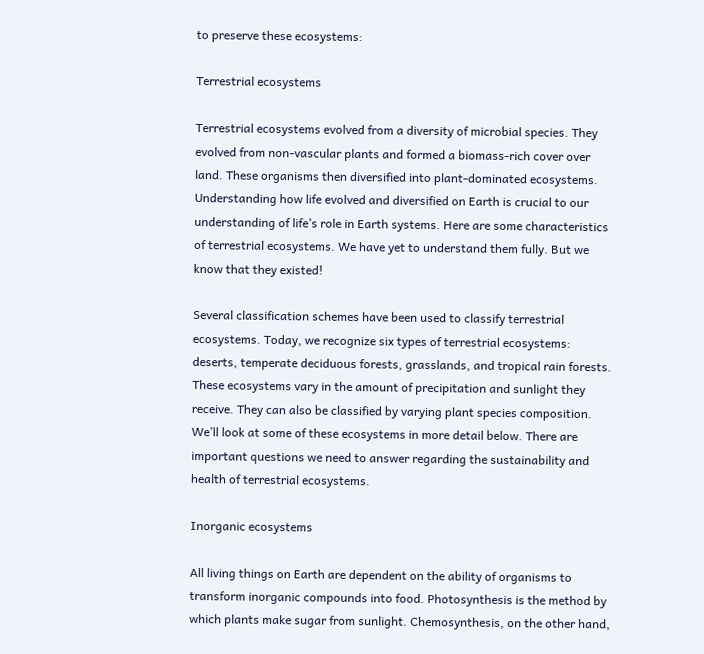to preserve these ecosystems:

Terrestrial ecosystems

Terrestrial ecosystems evolved from a diversity of microbial species. They evolved from non-vascular plants and formed a biomass-rich cover over land. These organisms then diversified into plant-dominated ecosystems. Understanding how life evolved and diversified on Earth is crucial to our understanding of life’s role in Earth systems. Here are some characteristics of terrestrial ecosystems. We have yet to understand them fully. But we know that they existed!

Several classification schemes have been used to classify terrestrial ecosystems. Today, we recognize six types of terrestrial ecosystems: deserts, temperate deciduous forests, grasslands, and tropical rain forests. These ecosystems vary in the amount of precipitation and sunlight they receive. They can also be classified by varying plant species composition. We’ll look at some of these ecosystems in more detail below. There are important questions we need to answer regarding the sustainability and health of terrestrial ecosystems.

Inorganic ecosystems

All living things on Earth are dependent on the ability of organisms to transform inorganic compounds into food. Photosynthesis is the method by which plants make sugar from sunlight. Chemosynthesis, on the other hand,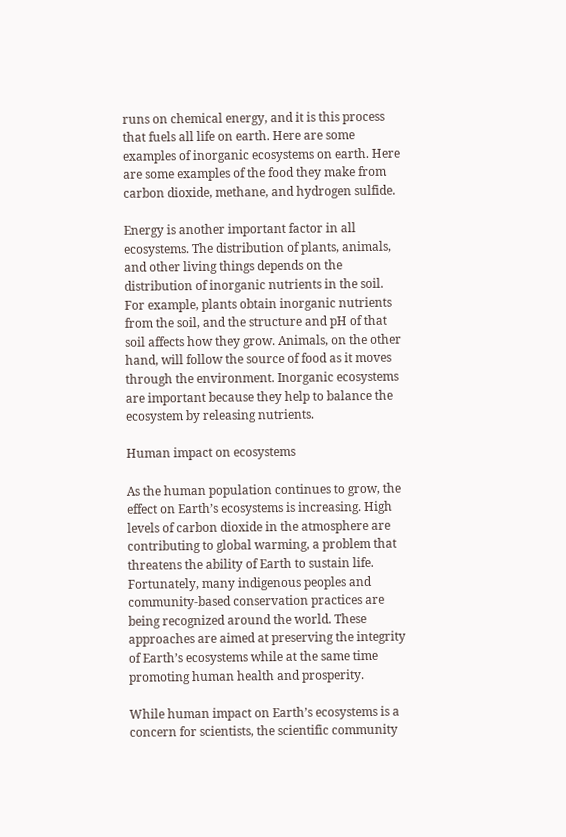runs on chemical energy, and it is this process that fuels all life on earth. Here are some examples of inorganic ecosystems on earth. Here are some examples of the food they make from carbon dioxide, methane, and hydrogen sulfide.

Energy is another important factor in all ecosystems. The distribution of plants, animals, and other living things depends on the distribution of inorganic nutrients in the soil. For example, plants obtain inorganic nutrients from the soil, and the structure and pH of that soil affects how they grow. Animals, on the other hand, will follow the source of food as it moves through the environment. Inorganic ecosystems are important because they help to balance the ecosystem by releasing nutrients.

Human impact on ecosystems

As the human population continues to grow, the effect on Earth’s ecosystems is increasing. High levels of carbon dioxide in the atmosphere are contributing to global warming, a problem that threatens the ability of Earth to sustain life. Fortunately, many indigenous peoples and community-based conservation practices are being recognized around the world. These approaches are aimed at preserving the integrity of Earth’s ecosystems while at the same time promoting human health and prosperity.

While human impact on Earth’s ecosystems is a concern for scientists, the scientific community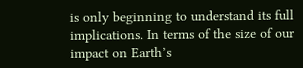is only beginning to understand its full implications. In terms of the size of our impact on Earth’s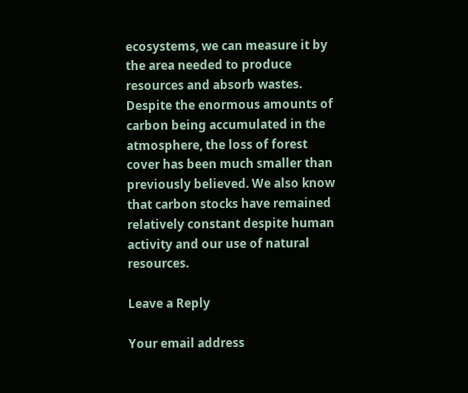ecosystems, we can measure it by the area needed to produce resources and absorb wastes. Despite the enormous amounts of carbon being accumulated in the atmosphere, the loss of forest cover has been much smaller than previously believed. We also know that carbon stocks have remained relatively constant despite human activity and our use of natural resources.

Leave a Reply

Your email address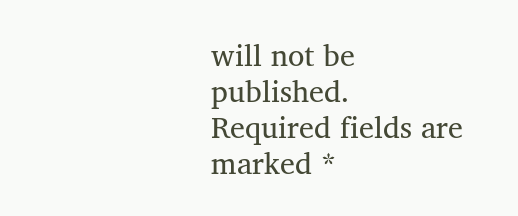will not be published. Required fields are marked *